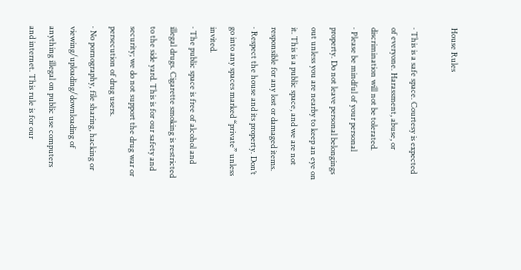House Rules

· This is a safe space. Courtesy is expected of everyone. Harassment, abuse, or discrimination will not be tolerated.
· Please be mindful of your personal property. Do not leave personal belongings out unless you are nearby to keep an eye on it. This is a public space, and we are not responsible for any lost or damaged items.
· Respect the house and its property. Don’t go into any spaces marked “private” unless invited.
· The public space is free of alcohol and illegal drugs. Cigarette smoking is restricted to the side yard. This is for our safety and security; we do not support the drug war or persecution of drug users.
· No pornography, file sharing, hacking or viewing/uploading/downloading of anything illegal on public use computers and internet. This rule is for our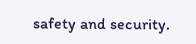safety and security.